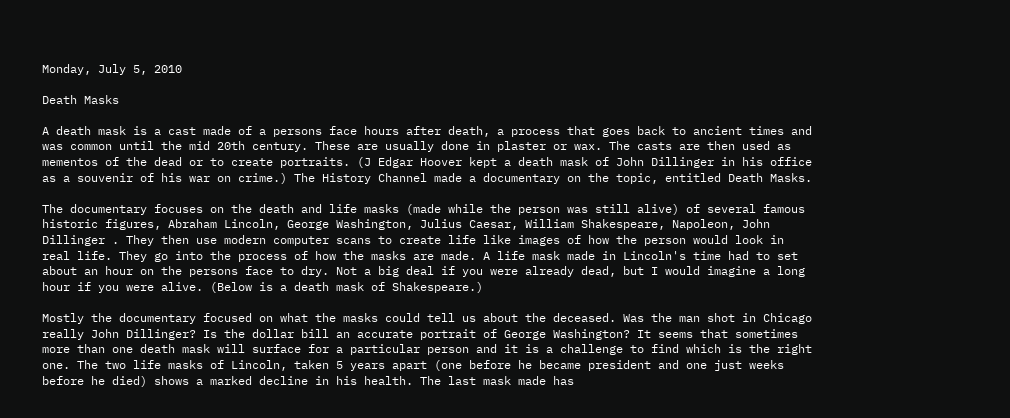Monday, July 5, 2010

Death Masks

A death mask is a cast made of a persons face hours after death, a process that goes back to ancient times and was common until the mid 20th century. These are usually done in plaster or wax. The casts are then used as mementos of the dead or to create portraits. (J Edgar Hoover kept a death mask of John Dillinger in his office as a souvenir of his war on crime.) The History Channel made a documentary on the topic, entitled Death Masks.

The documentary focuses on the death and life masks (made while the person was still alive) of several famous historic figures, Abraham Lincoln, George Washington, Julius Caesar, William Shakespeare, Napoleon, John Dillinger . They then use modern computer scans to create life like images of how the person would look in real life. They go into the process of how the masks are made. A life mask made in Lincoln's time had to set about an hour on the persons face to dry. Not a big deal if you were already dead, but I would imagine a long hour if you were alive. (Below is a death mask of Shakespeare.)

Mostly the documentary focused on what the masks could tell us about the deceased. Was the man shot in Chicago really John Dillinger? Is the dollar bill an accurate portrait of George Washington? It seems that sometimes more than one death mask will surface for a particular person and it is a challenge to find which is the right one. The two life masks of Lincoln, taken 5 years apart (one before he became president and one just weeks before he died) shows a marked decline in his health. The last mask made has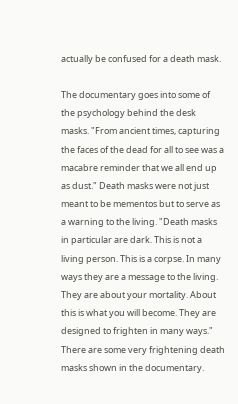actually be confused for a death mask.

The documentary goes into some of the psychology behind the desk masks. "From ancient times, capturing the faces of the dead for all to see was a macabre reminder that we all end up as dust." Death masks were not just meant to be mementos but to serve as a warning to the living. "Death masks in particular are dark. This is not a living person. This is a corpse. In many ways they are a message to the living. They are about your mortality. About this is what you will become. They are designed to frighten in many ways." There are some very frightening death masks shown in the documentary.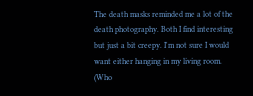The death masks reminded me a lot of the death photography. Both I find interesting but just a bit creepy. I'm not sure I would want either hanging in my living room. (Who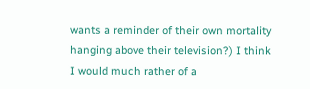wants a reminder of their own mortality hanging above their television?) I think I would much rather of a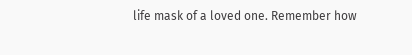life mask of a loved one. Remember how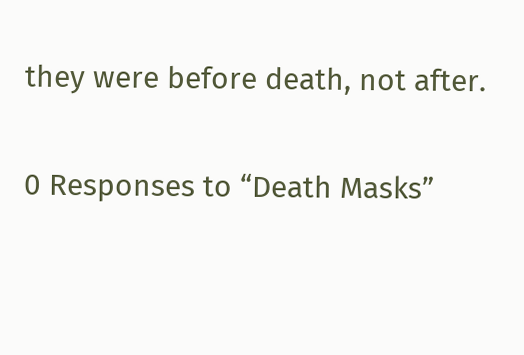they were before death, not after.

0 Responses to “Death Masks”